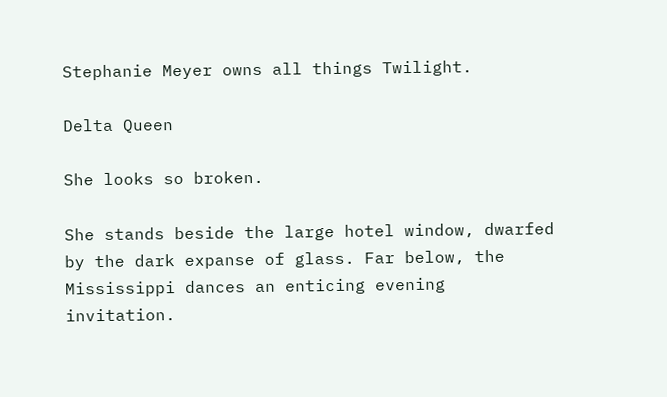Stephanie Meyer owns all things Twilight.

Delta Queen

She looks so broken.

She stands beside the large hotel window, dwarfed by the dark expanse of glass. Far below, the Mississippi dances an enticing evening invitation.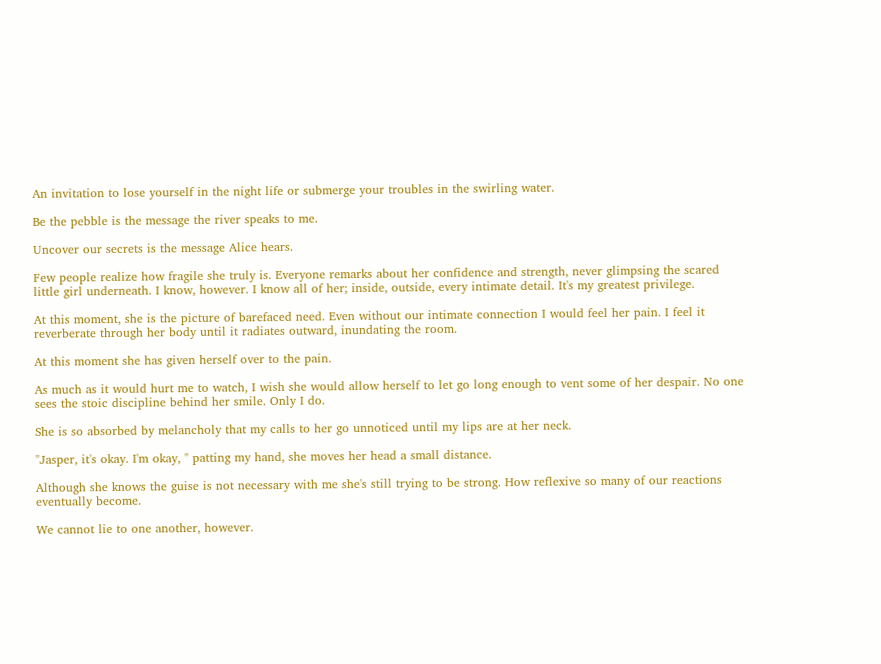An invitation to lose yourself in the night life or submerge your troubles in the swirling water.

Be the pebble is the message the river speaks to me.

Uncover our secrets is the message Alice hears.

Few people realize how fragile she truly is. Everyone remarks about her confidence and strength, never glimpsing the scared little girl underneath. I know, however. I know all of her; inside, outside, every intimate detail. It's my greatest privilege.

At this moment, she is the picture of barefaced need. Even without our intimate connection I would feel her pain. I feel it reverberate through her body until it radiates outward, inundating the room.

At this moment she has given herself over to the pain.

As much as it would hurt me to watch, I wish she would allow herself to let go long enough to vent some of her despair. No one sees the stoic discipline behind her smile. Only I do.

She is so absorbed by melancholy that my calls to her go unnoticed until my lips are at her neck.

"Jasper, it's okay. I'm okay, " patting my hand, she moves her head a small distance.

Although she knows the guise is not necessary with me she's still trying to be strong. How reflexive so many of our reactions eventually become.

We cannot lie to one another, however.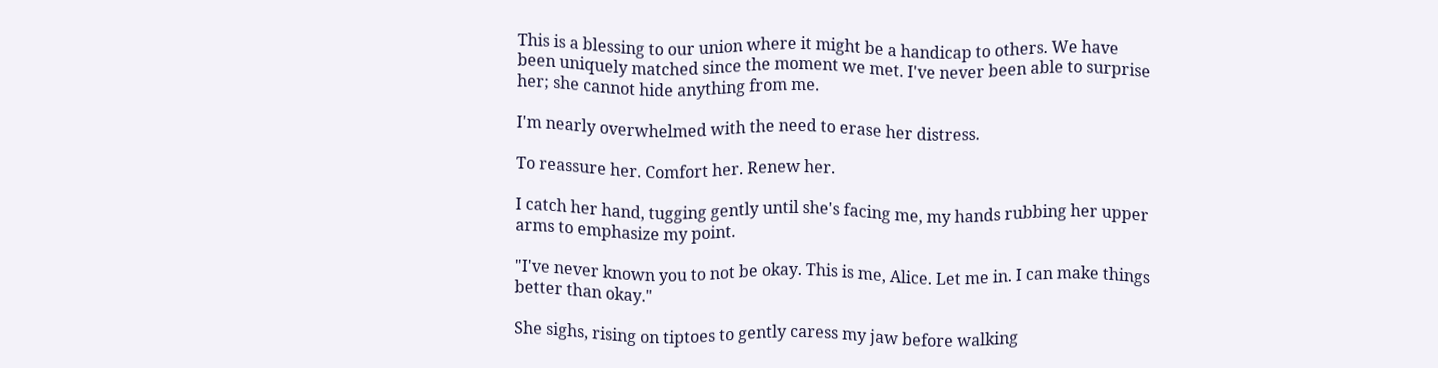This is a blessing to our union where it might be a handicap to others. We have been uniquely matched since the moment we met. I've never been able to surprise her; she cannot hide anything from me.

I'm nearly overwhelmed with the need to erase her distress.

To reassure her. Comfort her. Renew her.

I catch her hand, tugging gently until she's facing me, my hands rubbing her upper arms to emphasize my point.

"I've never known you to not be okay. This is me, Alice. Let me in. I can make things better than okay."

She sighs, rising on tiptoes to gently caress my jaw before walking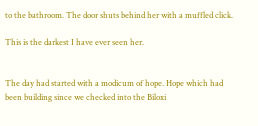to the bathroom. The door shuts behind her with a muffled click.

This is the darkest I have ever seen her.


The day had started with a modicum of hope. Hope which had been building since we checked into the Biloxi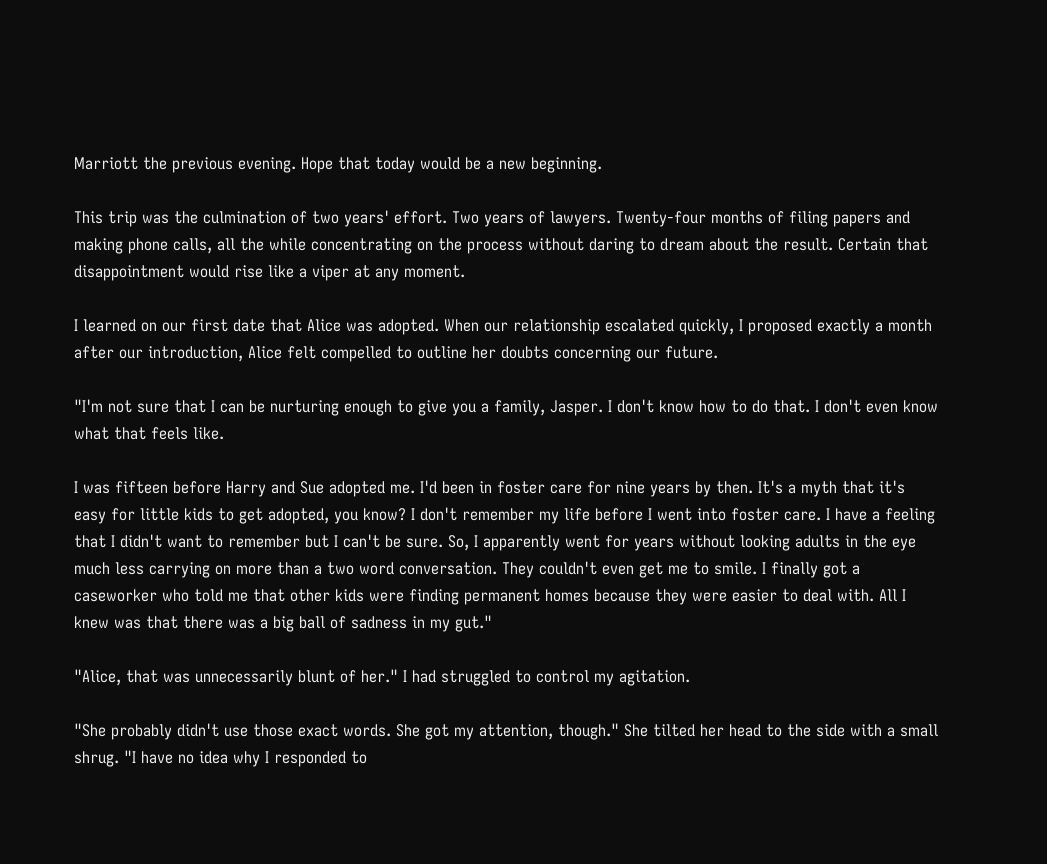Marriott the previous evening. Hope that today would be a new beginning.

This trip was the culmination of two years' effort. Two years of lawyers. Twenty-four months of filing papers and making phone calls, all the while concentrating on the process without daring to dream about the result. Certain that disappointment would rise like a viper at any moment.

I learned on our first date that Alice was adopted. When our relationship escalated quickly, I proposed exactly a month after our introduction, Alice felt compelled to outline her doubts concerning our future.

"I'm not sure that I can be nurturing enough to give you a family, Jasper. I don't know how to do that. I don't even know what that feels like.

I was fifteen before Harry and Sue adopted me. I'd been in foster care for nine years by then. It's a myth that it's easy for little kids to get adopted, you know? I don't remember my life before I went into foster care. I have a feeling that I didn't want to remember but I can't be sure. So, I apparently went for years without looking adults in the eye much less carrying on more than a two word conversation. They couldn't even get me to smile. I finally got a caseworker who told me that other kids were finding permanent homes because they were easier to deal with. All I knew was that there was a big ball of sadness in my gut."

"Alice, that was unnecessarily blunt of her." I had struggled to control my agitation.

"She probably didn't use those exact words. She got my attention, though." She tilted her head to the side with a small shrug. "I have no idea why I responded to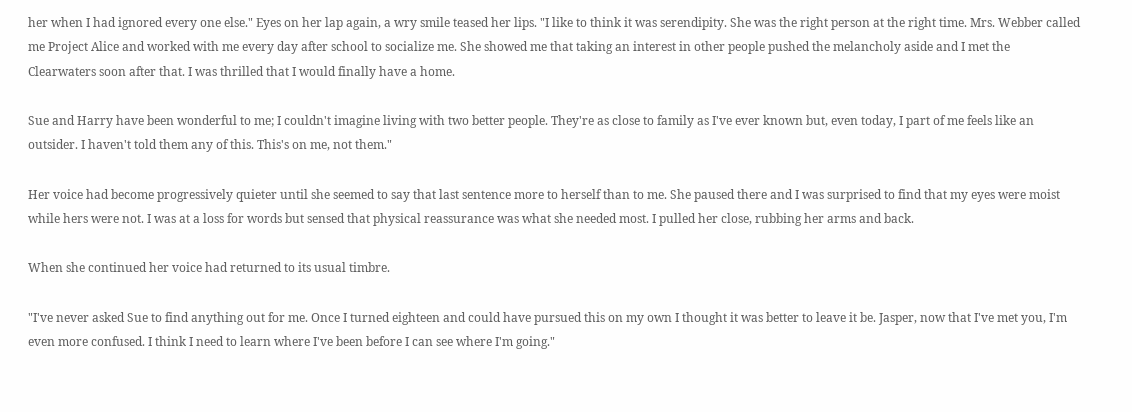her when I had ignored every one else." Eyes on her lap again, a wry smile teased her lips. "I like to think it was serendipity. She was the right person at the right time. Mrs. Webber called me Project Alice and worked with me every day after school to socialize me. She showed me that taking an interest in other people pushed the melancholy aside and I met the Clearwaters soon after that. I was thrilled that I would finally have a home.

Sue and Harry have been wonderful to me; I couldn't imagine living with two better people. They're as close to family as I've ever known but, even today, I part of me feels like an outsider. I haven't told them any of this. This's on me, not them."

Her voice had become progressively quieter until she seemed to say that last sentence more to herself than to me. She paused there and I was surprised to find that my eyes were moist while hers were not. I was at a loss for words but sensed that physical reassurance was what she needed most. I pulled her close, rubbing her arms and back.

When she continued her voice had returned to its usual timbre.

"I've never asked Sue to find anything out for me. Once I turned eighteen and could have pursued this on my own I thought it was better to leave it be. Jasper, now that I've met you, I'm even more confused. I think I need to learn where I've been before I can see where I'm going."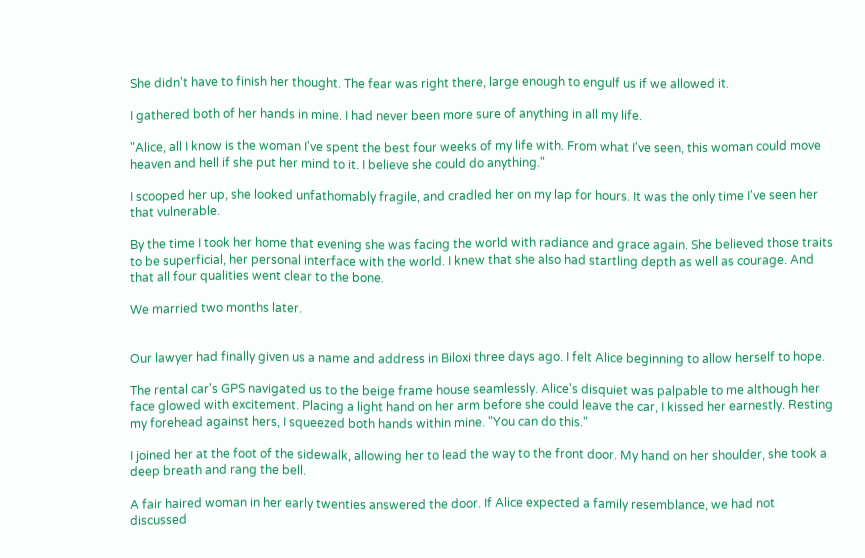She didn't have to finish her thought. The fear was right there, large enough to engulf us if we allowed it.

I gathered both of her hands in mine. I had never been more sure of anything in all my life.

"Alice, all I know is the woman I've spent the best four weeks of my life with. From what I've seen, this woman could move heaven and hell if she put her mind to it. I believe she could do anything."

I scooped her up, she looked unfathomably fragile, and cradled her on my lap for hours. It was the only time I've seen her that vulnerable.

By the time I took her home that evening she was facing the world with radiance and grace again. She believed those traits to be superficial, her personal interface with the world. I knew that she also had startling depth as well as courage. And that all four qualities went clear to the bone.

We married two months later.


Our lawyer had finally given us a name and address in Biloxi three days ago. I felt Alice beginning to allow herself to hope.

The rental car's GPS navigated us to the beige frame house seamlessly. Alice's disquiet was palpable to me although her face glowed with excitement. Placing a light hand on her arm before she could leave the car, I kissed her earnestly. Resting my forehead against hers, I squeezed both hands within mine. "You can do this."

I joined her at the foot of the sidewalk, allowing her to lead the way to the front door. My hand on her shoulder, she took a deep breath and rang the bell.

A fair haired woman in her early twenties answered the door. If Alice expected a family resemblance, we had not discussed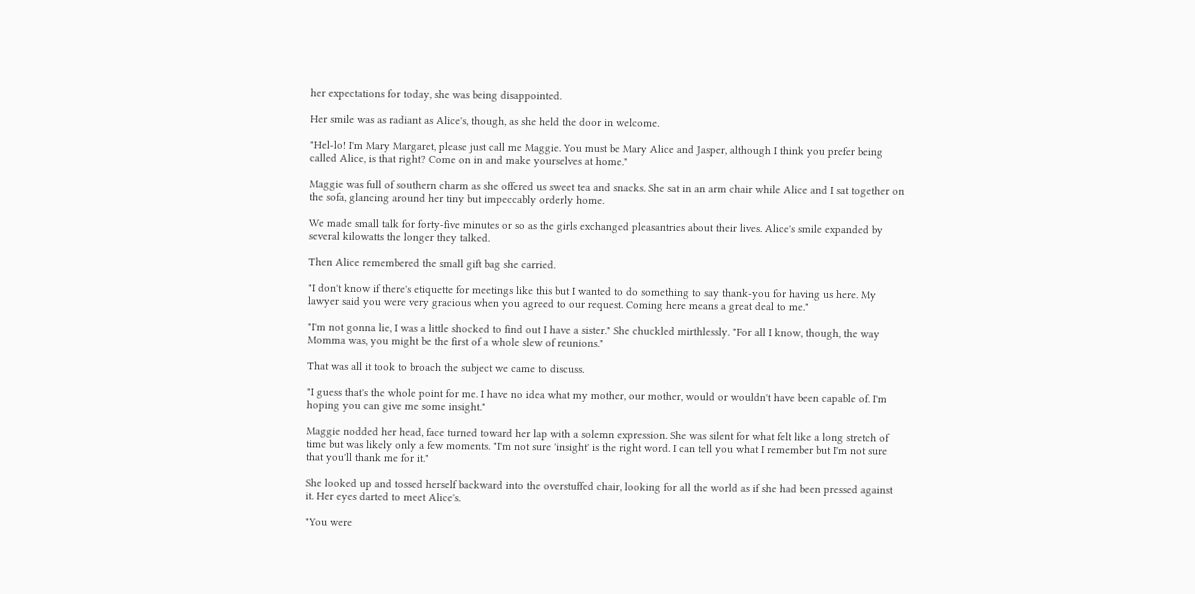her expectations for today, she was being disappointed.

Her smile was as radiant as Alice's, though, as she held the door in welcome.

"Hel-lo! I'm Mary Margaret, please just call me Maggie. You must be Mary Alice and Jasper, although I think you prefer being called Alice, is that right? Come on in and make yourselves at home."

Maggie was full of southern charm as she offered us sweet tea and snacks. She sat in an arm chair while Alice and I sat together on the sofa, glancing around her tiny but impeccably orderly home.

We made small talk for forty-five minutes or so as the girls exchanged pleasantries about their lives. Alice's smile expanded by several kilowatts the longer they talked.

Then Alice remembered the small gift bag she carried.

"I don't know if there's etiquette for meetings like this but I wanted to do something to say thank-you for having us here. My lawyer said you were very gracious when you agreed to our request. Coming here means a great deal to me."

"I'm not gonna lie, I was a little shocked to find out I have a sister." She chuckled mirthlessly. "For all I know, though, the way Momma was, you might be the first of a whole slew of reunions."

That was all it took to broach the subject we came to discuss.

"I guess that's the whole point for me. I have no idea what my mother, our mother, would or wouldn't have been capable of. I'm hoping you can give me some insight."

Maggie nodded her head, face turned toward her lap with a solemn expression. She was silent for what felt like a long stretch of time but was likely only a few moments. "I'm not sure 'insight' is the right word. I can tell you what I remember but I'm not sure that you'll thank me for it."

She looked up and tossed herself backward into the overstuffed chair, looking for all the world as if she had been pressed against it. Her eyes darted to meet Alice's.

"You were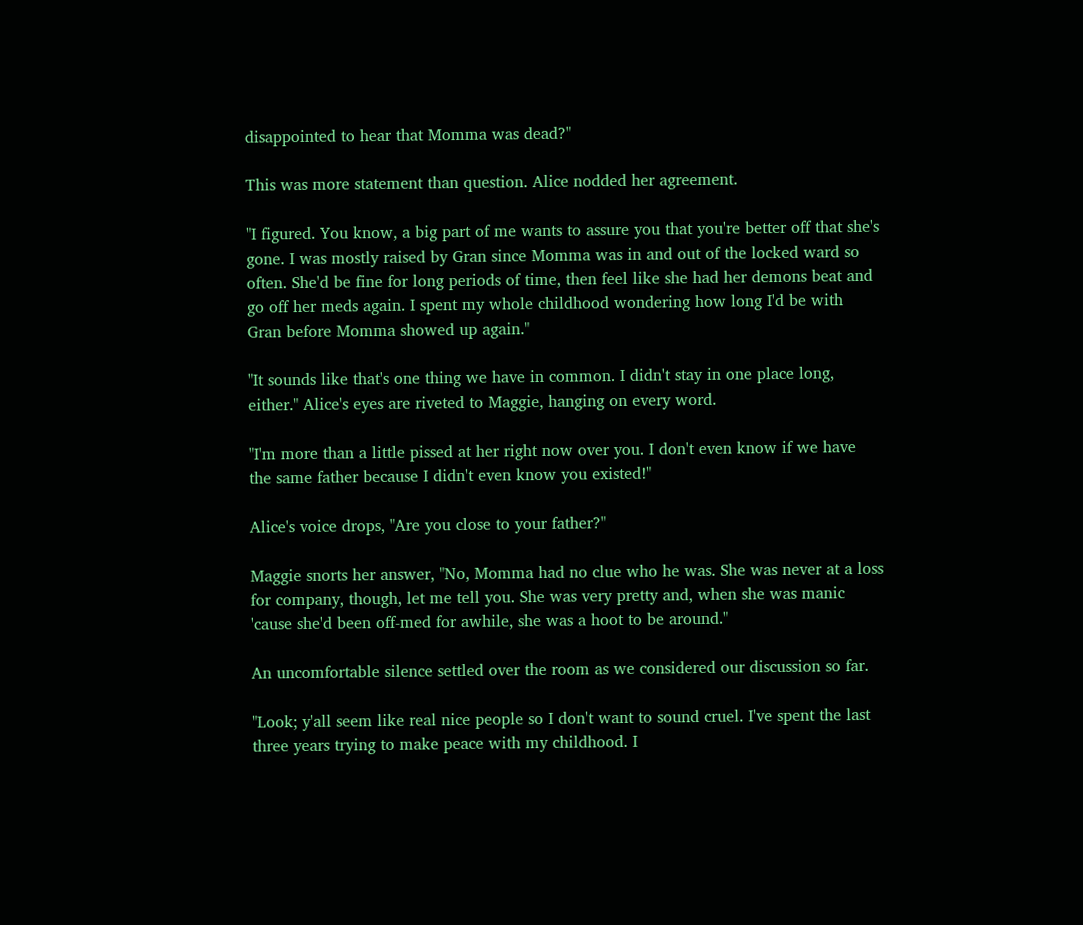disappointed to hear that Momma was dead?"

This was more statement than question. Alice nodded her agreement.

"I figured. You know, a big part of me wants to assure you that you're better off that she's gone. I was mostly raised by Gran since Momma was in and out of the locked ward so often. She'd be fine for long periods of time, then feel like she had her demons beat and go off her meds again. I spent my whole childhood wondering how long I'd be with Gran before Momma showed up again."

"It sounds like that's one thing we have in common. I didn't stay in one place long, either." Alice's eyes are riveted to Maggie, hanging on every word.

"I'm more than a little pissed at her right now over you. I don't even know if we have the same father because I didn't even know you existed!"

Alice's voice drops, "Are you close to your father?"

Maggie snorts her answer, "No, Momma had no clue who he was. She was never at a loss for company, though, let me tell you. She was very pretty and, when she was manic 'cause she'd been off-med for awhile, she was a hoot to be around."

An uncomfortable silence settled over the room as we considered our discussion so far.

"Look; y'all seem like real nice people so I don't want to sound cruel. I've spent the last three years trying to make peace with my childhood. I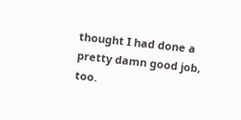thought I had done a pretty damn good job, too.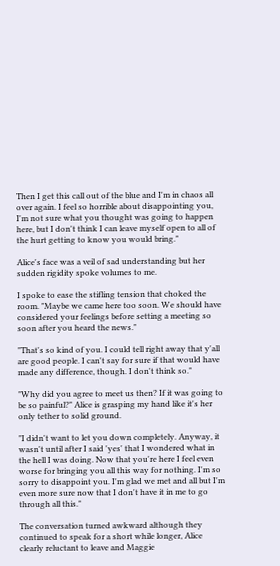Then I get this call out of the blue and I'm in chaos all over again. I feel so horrible about disappointing you, I'm not sure what you thought was going to happen here, but I don't think I can leave myself open to all of the hurt getting to know you would bring."

Alice's face was a veil of sad understanding but her sudden rigidity spoke volumes to me.

I spoke to ease the stifling tension that choked the room. "Maybe we came here too soon. We should have considered your feelings before setting a meeting so soon after you heard the news."

"That's so kind of you. I could tell right away that y'all are good people. I can't say for sure if that would have made any difference, though. I don't think so."

"Why did you agree to meet us then? If it was going to be so painful?" Alice is grasping my hand like it's her only tether to solid ground.

"I didn't want to let you down completely. Anyway, it wasn't until after I said 'yes' that I wondered what in the hell I was doing. Now that you're here I feel even worse for bringing you all this way for nothing. I'm so sorry to disappoint you. I'm glad we met and all but I'm even more sure now that I don't have it in me to go through all this."

The conversation turned awkward although they continued to speak for a short while longer, Alice clearly reluctant to leave and Maggie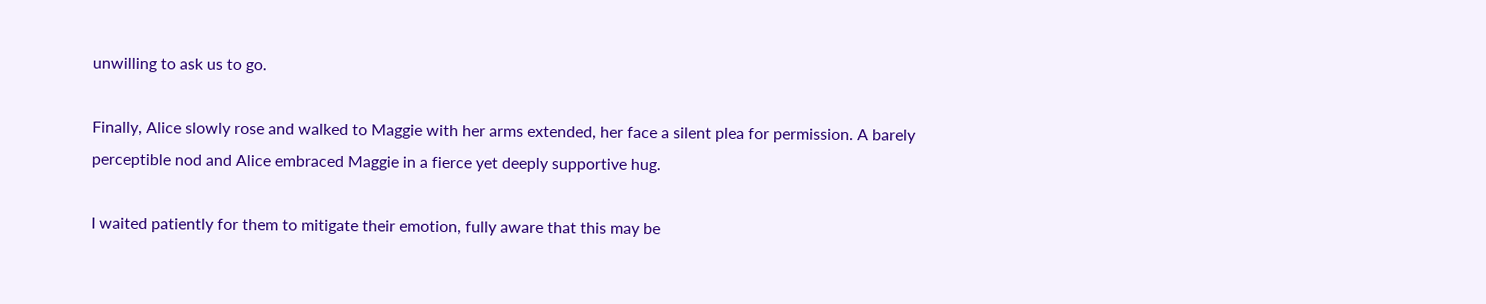unwilling to ask us to go.

Finally, Alice slowly rose and walked to Maggie with her arms extended, her face a silent plea for permission. A barely perceptible nod and Alice embraced Maggie in a fierce yet deeply supportive hug.

I waited patiently for them to mitigate their emotion, fully aware that this may be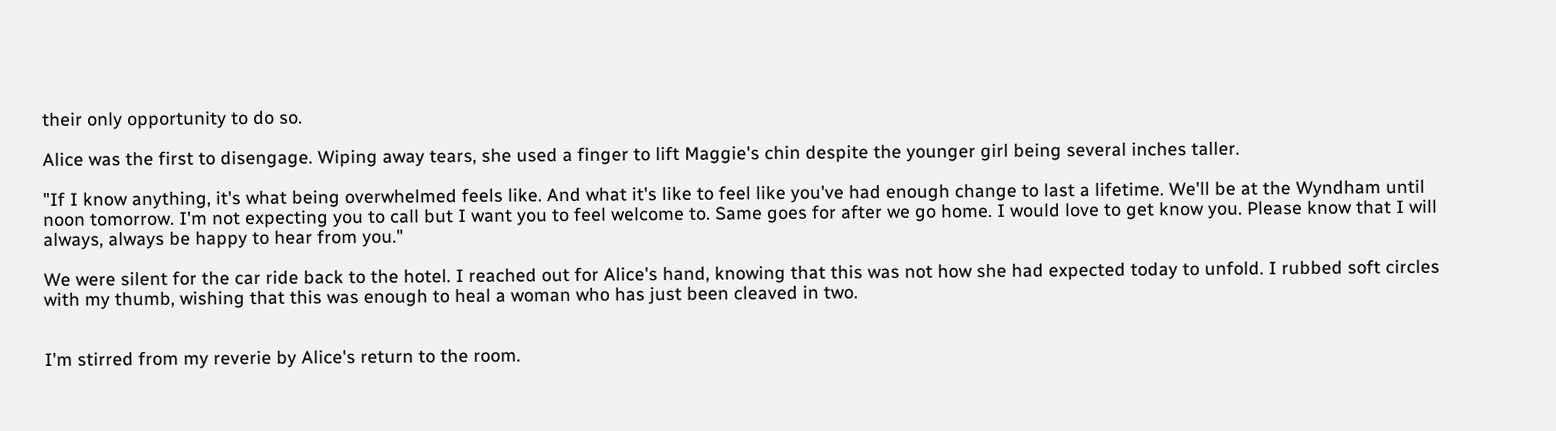their only opportunity to do so.

Alice was the first to disengage. Wiping away tears, she used a finger to lift Maggie's chin despite the younger girl being several inches taller.

"If I know anything, it's what being overwhelmed feels like. And what it's like to feel like you've had enough change to last a lifetime. We'll be at the Wyndham until noon tomorrow. I'm not expecting you to call but I want you to feel welcome to. Same goes for after we go home. I would love to get know you. Please know that I will always, always be happy to hear from you."

We were silent for the car ride back to the hotel. I reached out for Alice's hand, knowing that this was not how she had expected today to unfold. I rubbed soft circles with my thumb, wishing that this was enough to heal a woman who has just been cleaved in two.


I'm stirred from my reverie by Alice's return to the room.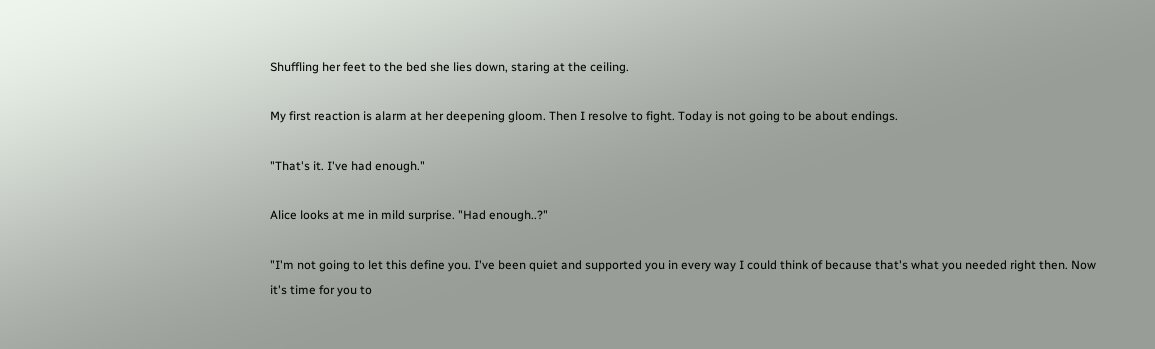Shuffling her feet to the bed she lies down, staring at the ceiling.

My first reaction is alarm at her deepening gloom. Then I resolve to fight. Today is not going to be about endings.

"That's it. I've had enough."

Alice looks at me in mild surprise. "Had enough..?"

"I'm not going to let this define you. I've been quiet and supported you in every way I could think of because that's what you needed right then. Now it's time for you to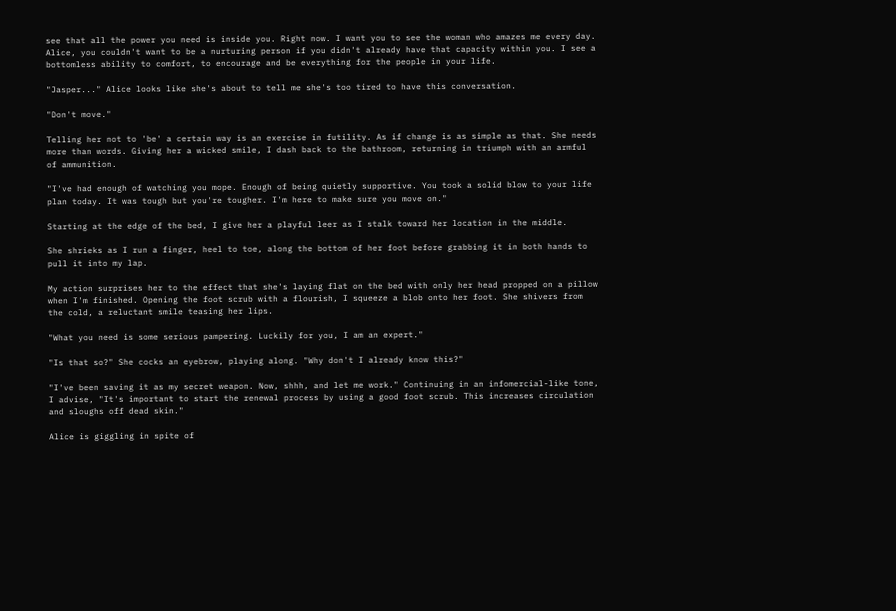see that all the power you need is inside you. Right now. I want you to see the woman who amazes me every day. Alice, you couldn't want to be a nurturing person if you didn't already have that capacity within you. I see a bottomless ability to comfort, to encourage and be everything for the people in your life.

"Jasper..." Alice looks like she's about to tell me she's too tired to have this conversation.

"Don't move."

Telling her not to 'be' a certain way is an exercise in futility. As if change is as simple as that. She needs more than words. Giving her a wicked smile, I dash back to the bathroom, returning in triumph with an armful of ammunition.

"I've had enough of watching you mope. Enough of being quietly supportive. You took a solid blow to your life plan today. It was tough but you're tougher. I'm here to make sure you move on."

Starting at the edge of the bed, I give her a playful leer as I stalk toward her location in the middle.

She shrieks as I run a finger, heel to toe, along the bottom of her foot before grabbing it in both hands to pull it into my lap.

My action surprises her to the effect that she's laying flat on the bed with only her head propped on a pillow when I'm finished. Opening the foot scrub with a flourish, I squeeze a blob onto her foot. She shivers from the cold, a reluctant smile teasing her lips.

"What you need is some serious pampering. Luckily for you, I am an expert."

"Is that so?" She cocks an eyebrow, playing along. "Why don't I already know this?"

"I've been saving it as my secret weapon. Now, shhh, and let me work." Continuing in an infomercial-like tone, I advise, "It's important to start the renewal process by using a good foot scrub. This increases circulation and sloughs off dead skin."

Alice is giggling in spite of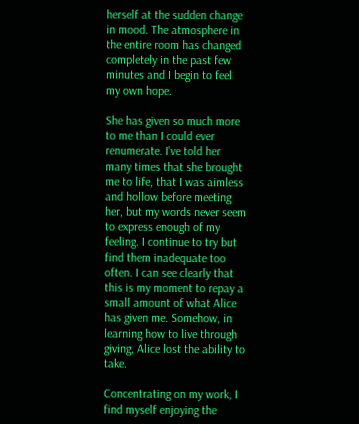herself at the sudden change in mood. The atmosphere in the entire room has changed completely in the past few minutes and I begin to feel my own hope.

She has given so much more to me than I could ever renumerate. I've told her many times that she brought me to life, that I was aimless and hollow before meeting her, but my words never seem to express enough of my feeling. I continue to try but find them inadequate too often. I can see clearly that this is my moment to repay a small amount of what Alice has given me. Somehow, in learning how to live through giving, Alice lost the ability to take.

Concentrating on my work, I find myself enjoying the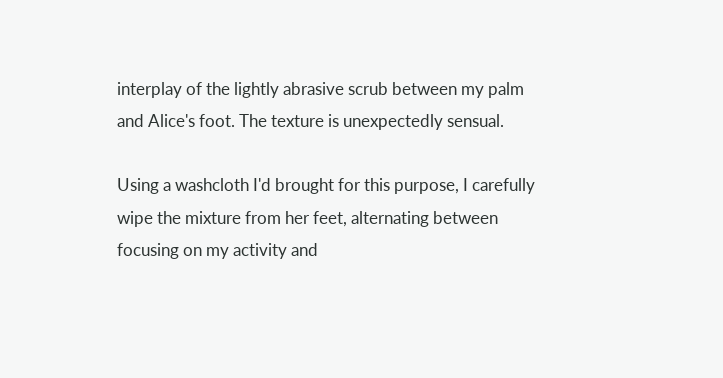interplay of the lightly abrasive scrub between my palm and Alice's foot. The texture is unexpectedly sensual.

Using a washcloth I'd brought for this purpose, I carefully wipe the mixture from her feet, alternating between focusing on my activity and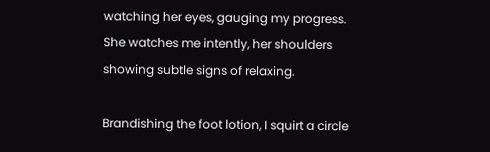watching her eyes, gauging my progress. She watches me intently, her shoulders showing subtle signs of relaxing.

Brandishing the foot lotion, I squirt a circle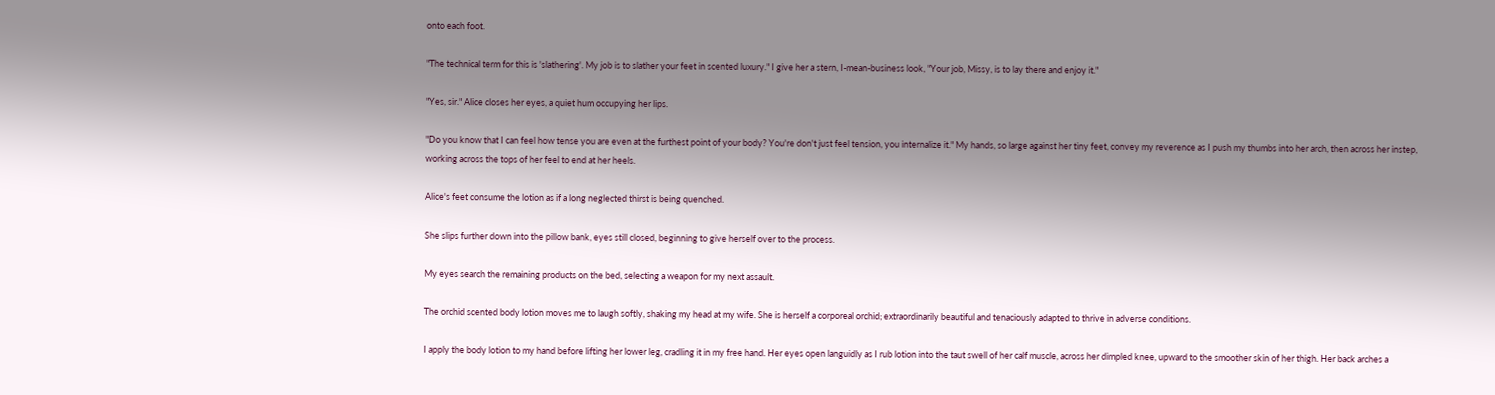onto each foot.

"The technical term for this is 'slathering'. My job is to slather your feet in scented luxury." I give her a stern, I-mean-business look, "Your job, Missy, is to lay there and enjoy it."

"Yes, sir." Alice closes her eyes, a quiet hum occupying her lips.

"Do you know that I can feel how tense you are even at the furthest point of your body? You're don't just feel tension, you internalize it." My hands, so large against her tiny feet, convey my reverence as I push my thumbs into her arch, then across her instep, working across the tops of her feel to end at her heels.

Alice's feet consume the lotion as if a long neglected thirst is being quenched.

She slips further down into the pillow bank, eyes still closed, beginning to give herself over to the process.

My eyes search the remaining products on the bed, selecting a weapon for my next assault.

The orchid scented body lotion moves me to laugh softly, shaking my head at my wife. She is herself a corporeal orchid; extraordinarily beautiful and tenaciously adapted to thrive in adverse conditions.

I apply the body lotion to my hand before lifting her lower leg, cradling it in my free hand. Her eyes open languidly as I rub lotion into the taut swell of her calf muscle, across her dimpled knee, upward to the smoother skin of her thigh. Her back arches a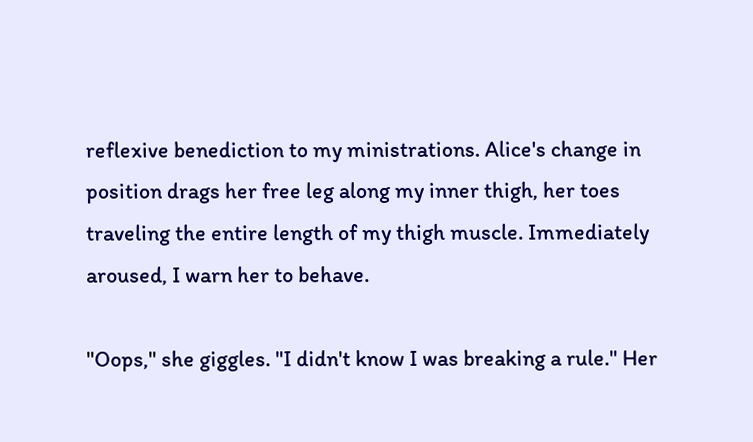reflexive benediction to my ministrations. Alice's change in position drags her free leg along my inner thigh, her toes traveling the entire length of my thigh muscle. Immediately aroused, I warn her to behave.

"Oops," she giggles. "I didn't know I was breaking a rule." Her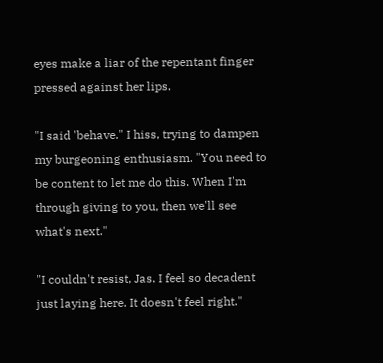eyes make a liar of the repentant finger pressed against her lips.

"I said 'behave." I hiss, trying to dampen my burgeoning enthusiasm. "You need to be content to let me do this. When I'm through giving to you, then we'll see what's next."

"I couldn't resist, Jas. I feel so decadent just laying here. It doesn't feel right."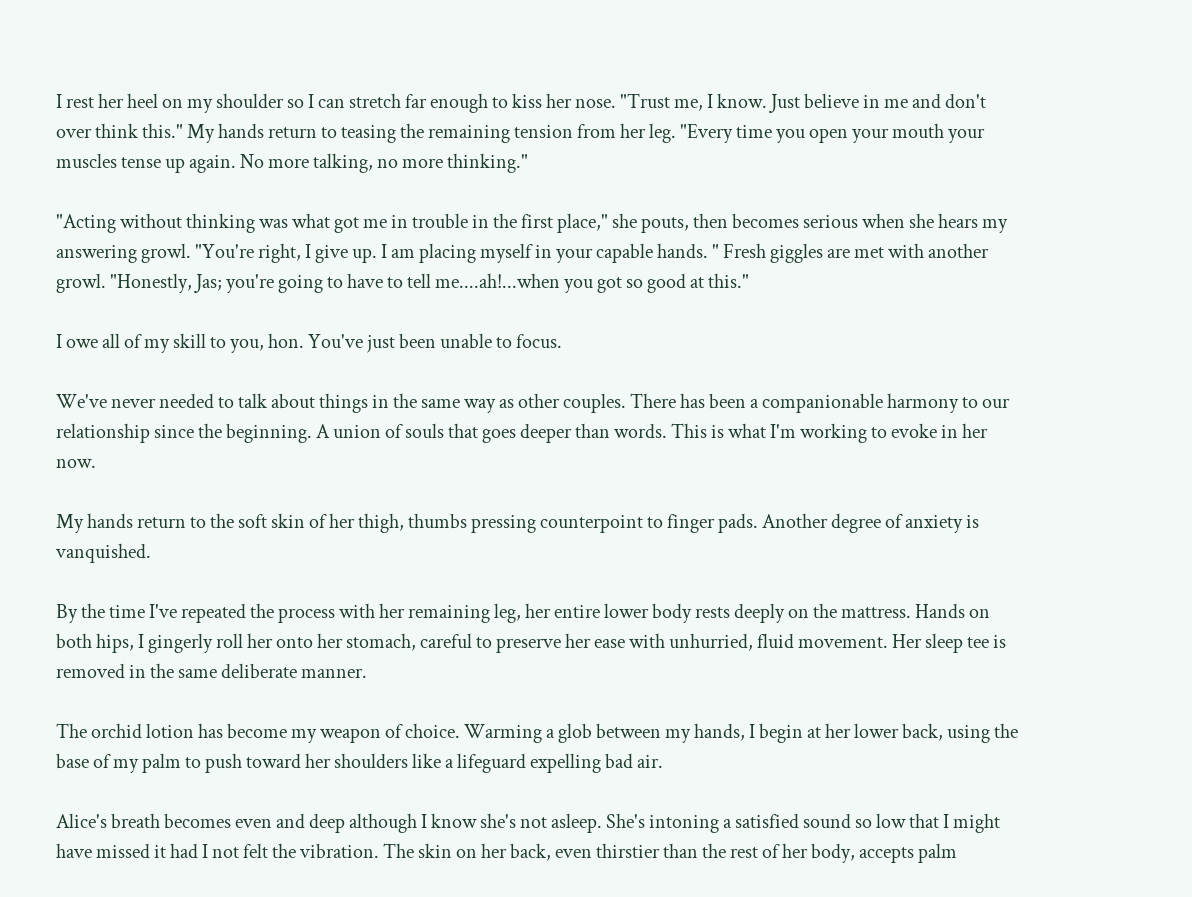I rest her heel on my shoulder so I can stretch far enough to kiss her nose. "Trust me, I know. Just believe in me and don't over think this." My hands return to teasing the remaining tension from her leg. "Every time you open your mouth your muscles tense up again. No more talking, no more thinking."

"Acting without thinking was what got me in trouble in the first place," she pouts, then becomes serious when she hears my answering growl. "You're right, I give up. I am placing myself in your capable hands. " Fresh giggles are met with another growl. "Honestly, Jas; you're going to have to tell me....ah!...when you got so good at this."

I owe all of my skill to you, hon. You've just been unable to focus.

We've never needed to talk about things in the same way as other couples. There has been a companionable harmony to our relationship since the beginning. A union of souls that goes deeper than words. This is what I'm working to evoke in her now.

My hands return to the soft skin of her thigh, thumbs pressing counterpoint to finger pads. Another degree of anxiety is vanquished.

By the time I've repeated the process with her remaining leg, her entire lower body rests deeply on the mattress. Hands on both hips, I gingerly roll her onto her stomach, careful to preserve her ease with unhurried, fluid movement. Her sleep tee is removed in the same deliberate manner.

The orchid lotion has become my weapon of choice. Warming a glob between my hands, I begin at her lower back, using the base of my palm to push toward her shoulders like a lifeguard expelling bad air.

Alice's breath becomes even and deep although I know she's not asleep. She's intoning a satisfied sound so low that I might have missed it had I not felt the vibration. The skin on her back, even thirstier than the rest of her body, accepts palm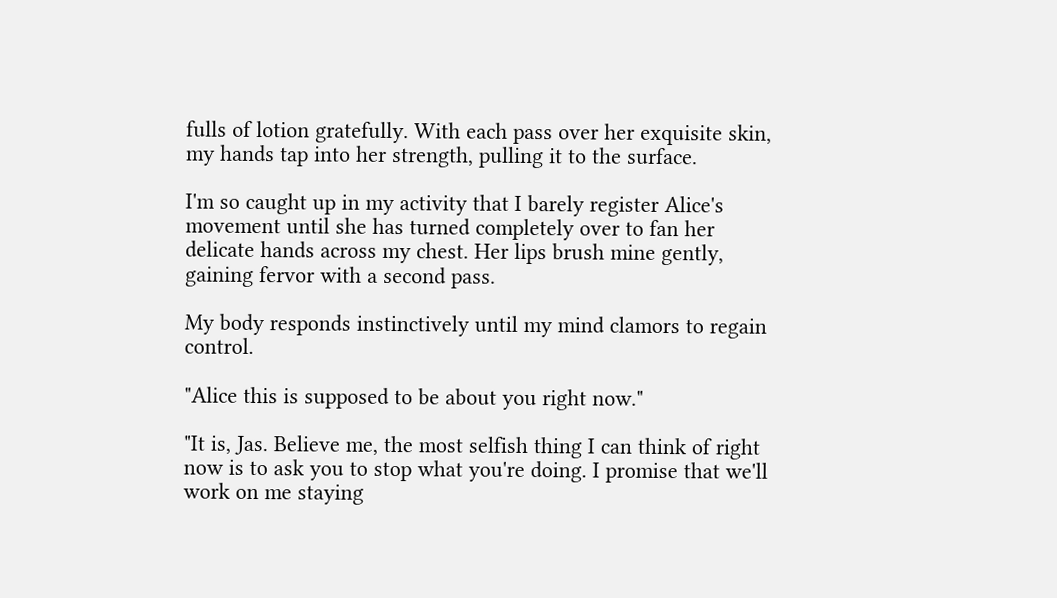fulls of lotion gratefully. With each pass over her exquisite skin, my hands tap into her strength, pulling it to the surface.

I'm so caught up in my activity that I barely register Alice's movement until she has turned completely over to fan her delicate hands across my chest. Her lips brush mine gently, gaining fervor with a second pass.

My body responds instinctively until my mind clamors to regain control.

"Alice this is supposed to be about you right now."

"It is, Jas. Believe me, the most selfish thing I can think of right now is to ask you to stop what you're doing. I promise that we'll work on me staying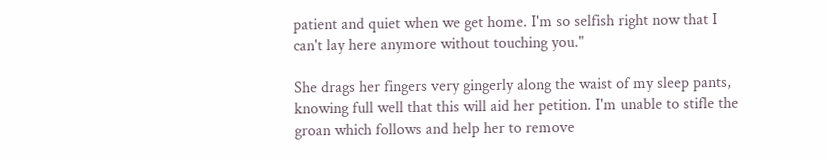patient and quiet when we get home. I'm so selfish right now that I can't lay here anymore without touching you."

She drags her fingers very gingerly along the waist of my sleep pants, knowing full well that this will aid her petition. I'm unable to stifle the groan which follows and help her to remove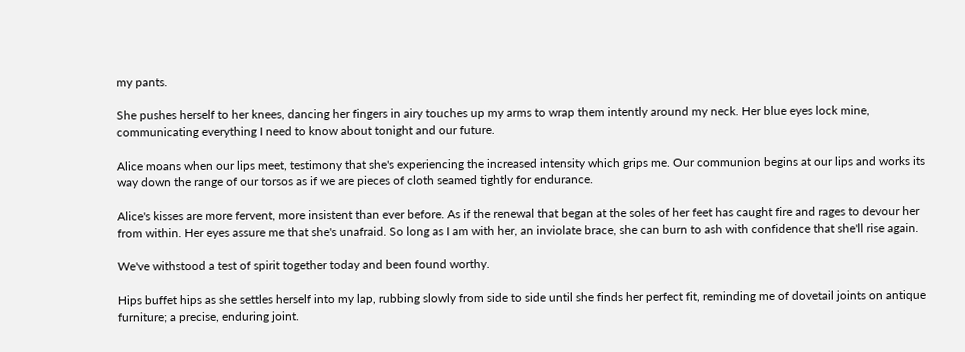my pants.

She pushes herself to her knees, dancing her fingers in airy touches up my arms to wrap them intently around my neck. Her blue eyes lock mine, communicating everything I need to know about tonight and our future.

Alice moans when our lips meet, testimony that she's experiencing the increased intensity which grips me. Our communion begins at our lips and works its way down the range of our torsos as if we are pieces of cloth seamed tightly for endurance.

Alice's kisses are more fervent, more insistent than ever before. As if the renewal that began at the soles of her feet has caught fire and rages to devour her from within. Her eyes assure me that she's unafraid. So long as I am with her, an inviolate brace, she can burn to ash with confidence that she'll rise again.

We've withstood a test of spirit together today and been found worthy.

Hips buffet hips as she settles herself into my lap, rubbing slowly from side to side until she finds her perfect fit, reminding me of dovetail joints on antique furniture; a precise, enduring joint.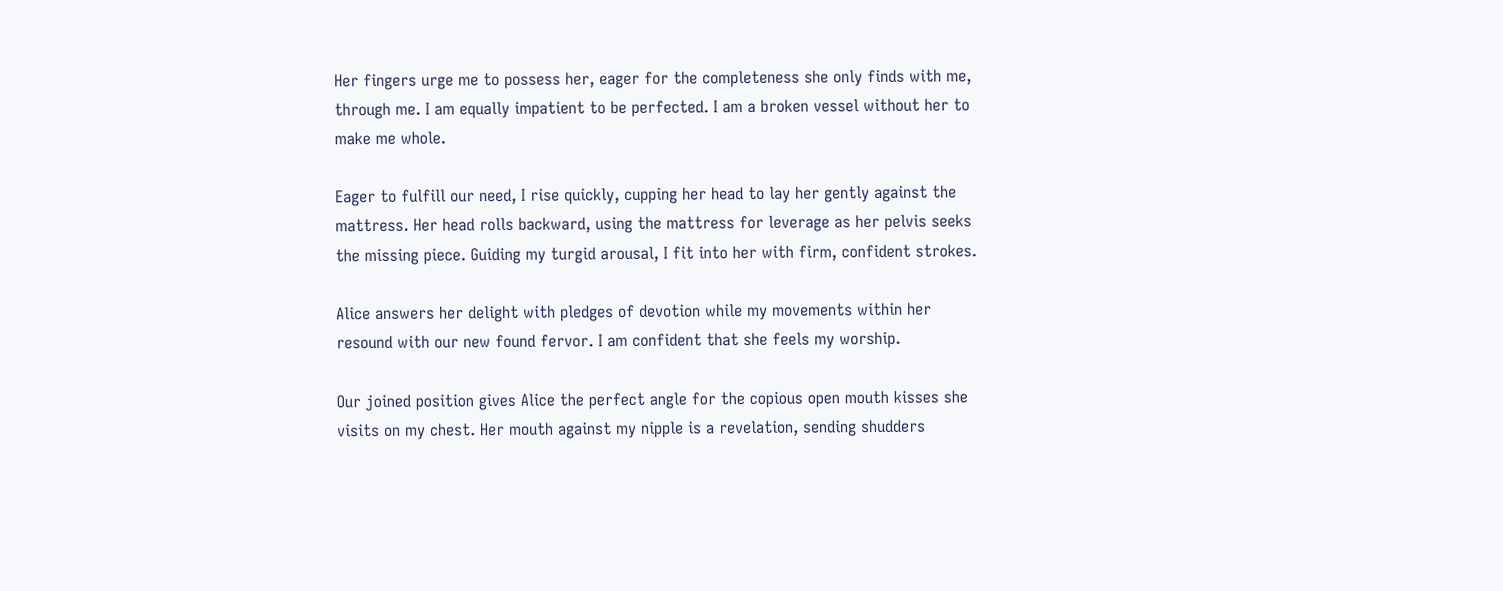Her fingers urge me to possess her, eager for the completeness she only finds with me, through me. I am equally impatient to be perfected. I am a broken vessel without her to make me whole.

Eager to fulfill our need, I rise quickly, cupping her head to lay her gently against the mattress. Her head rolls backward, using the mattress for leverage as her pelvis seeks the missing piece. Guiding my turgid arousal, I fit into her with firm, confident strokes.

Alice answers her delight with pledges of devotion while my movements within her resound with our new found fervor. I am confident that she feels my worship.

Our joined position gives Alice the perfect angle for the copious open mouth kisses she visits on my chest. Her mouth against my nipple is a revelation, sending shudders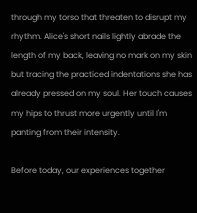through my torso that threaten to disrupt my rhythm. Alice's short nails lightly abrade the length of my back, leaving no mark on my skin but tracing the practiced indentations she has already pressed on my soul. Her touch causes my hips to thrust more urgently until I'm panting from their intensity.

Before today, our experiences together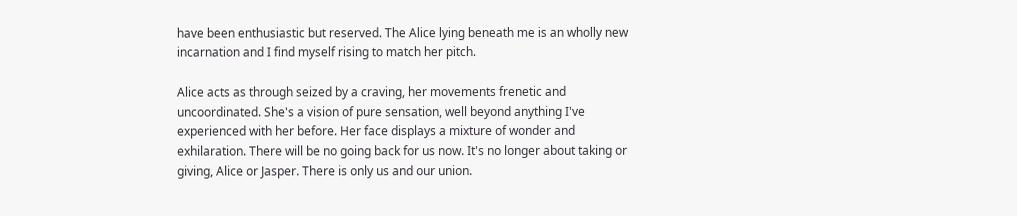have been enthusiastic but reserved. The Alice lying beneath me is an wholly new incarnation and I find myself rising to match her pitch.

Alice acts as through seized by a craving, her movements frenetic and uncoordinated. She's a vision of pure sensation, well beyond anything I've experienced with her before. Her face displays a mixture of wonder and exhilaration. There will be no going back for us now. It's no longer about taking or giving, Alice or Jasper. There is only us and our union.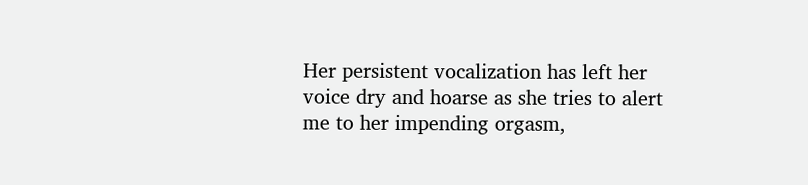Her persistent vocalization has left her voice dry and hoarse as she tries to alert me to her impending orgasm,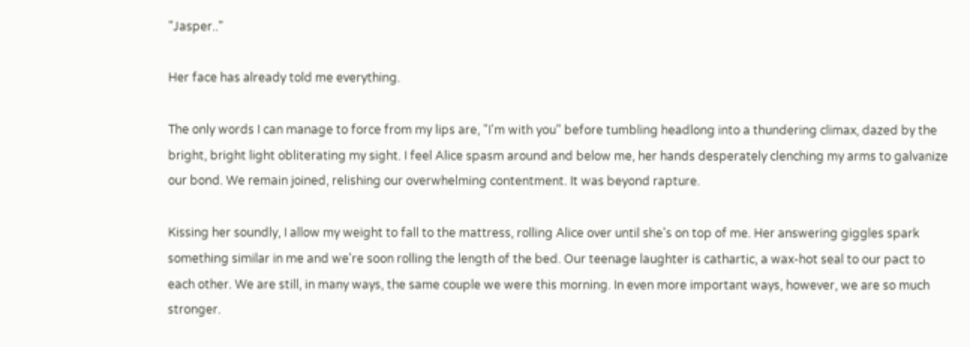"Jasper.."

Her face has already told me everything.

The only words I can manage to force from my lips are, "I'm with you" before tumbling headlong into a thundering climax, dazed by the bright, bright light obliterating my sight. I feel Alice spasm around and below me, her hands desperately clenching my arms to galvanize our bond. We remain joined, relishing our overwhelming contentment. It was beyond rapture.

Kissing her soundly, I allow my weight to fall to the mattress, rolling Alice over until she's on top of me. Her answering giggles spark something similar in me and we're soon rolling the length of the bed. Our teenage laughter is cathartic, a wax-hot seal to our pact to each other. We are still, in many ways, the same couple we were this morning. In even more important ways, however, we are so much stronger.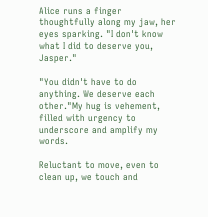Alice runs a finger thoughtfully along my jaw, her eyes sparking. "I don't know what I did to deserve you, Jasper."

"You didn't have to do anything. We deserve each other."My hug is vehement, filled with urgency to underscore and amplify my words.

Reluctant to move, even to clean up, we touch and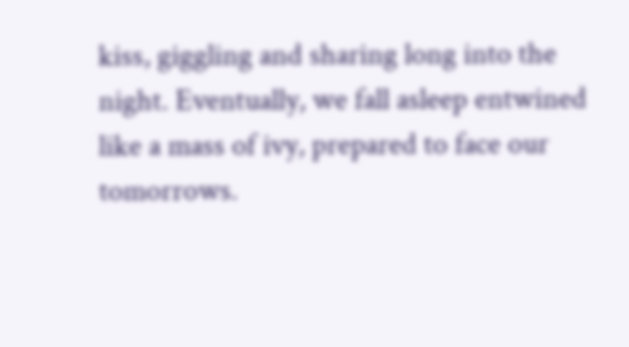kiss, giggling and sharing long into the night. Eventually, we fall asleep entwined like a mass of ivy, prepared to face our tomorrows.